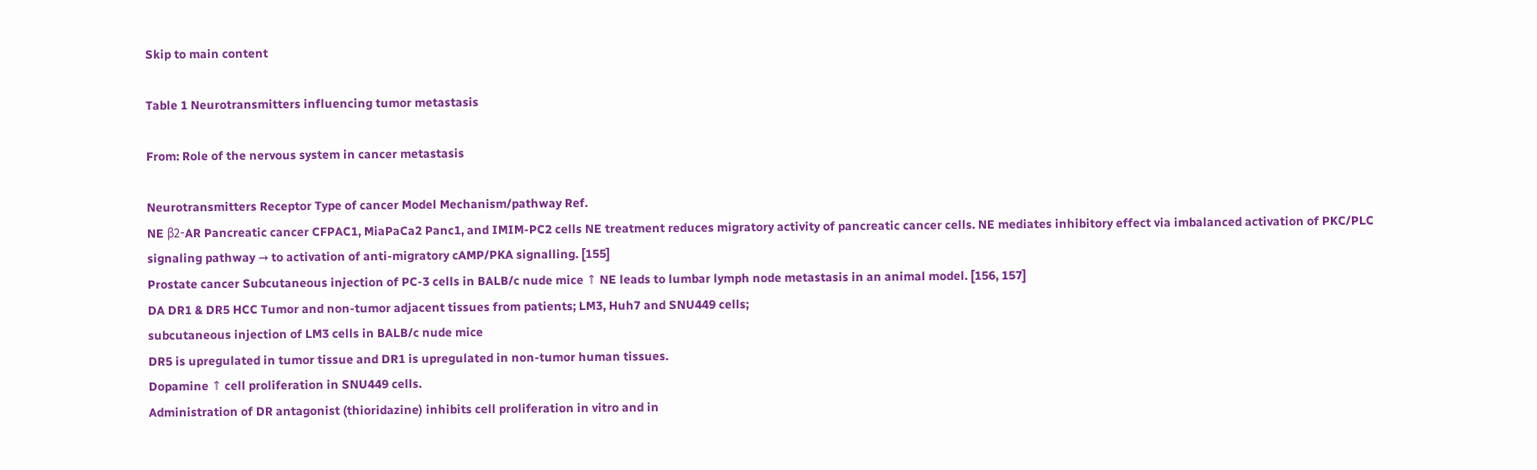Skip to main content

Table 1 Neurotransmitters influencing tumor metastasis

From: Role of the nervous system in cancer metastasis

Neurotransmitters Receptor Type of cancer Model Mechanism/pathway Ref.
NE β2-AR Pancreatic cancer CFPAC1, MiaPaCa2 Panc1, and IMIM-PC2 cells NE treatment reduces migratory activity of pancreatic cancer cells. NE mediates inhibitory effect via imbalanced activation of PKC/PLC signaling pathway → to activation of anti-migratory cAMP/PKA signalling. [155]
Prostate cancer Subcutaneous injection of PC-3 cells in BALB/c nude mice ↑ NE leads to lumbar lymph node metastasis in an animal model. [156, 157]
DA DR1 & DR5 HCC Tumor and non-tumor adjacent tissues from patients; LM3, Huh7 and SNU449 cells;
subcutaneous injection of LM3 cells in BALB/c nude mice
DR5 is upregulated in tumor tissue and DR1 is upregulated in non-tumor human tissues.
Dopamine ↑ cell proliferation in SNU449 cells.
Administration of DR antagonist (thioridazine) inhibits cell proliferation in vitro and in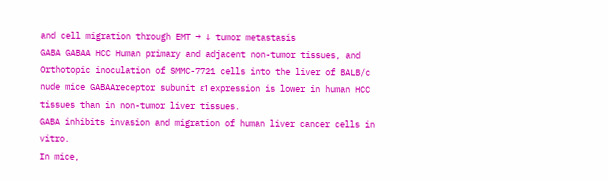and cell migration through EMT → ↓ tumor metastasis
GABA GABAA HCC Human primary and adjacent non-tumor tissues, and Orthotopic inoculation of SMMC-7721 cells into the liver of BALB/c nude mice GABAAreceptor subunit ε1 expression is lower in human HCC tissues than in non-tumor liver tissues.
GABA inhibits invasion and migration of human liver cancer cells in vitro.
In mice,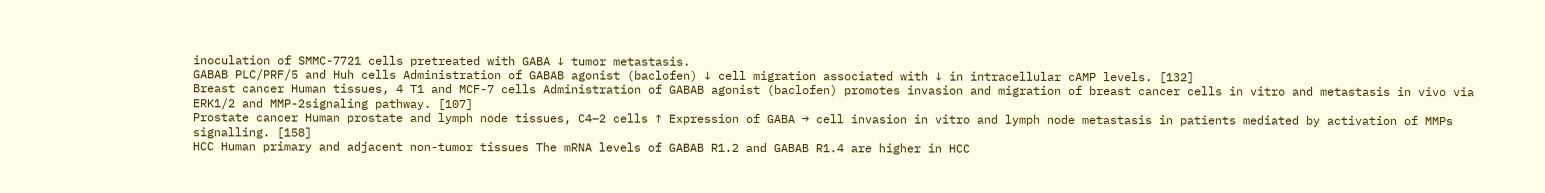inoculation of SMMC-7721 cells pretreated with GABA ↓ tumor metastasis.
GABAB PLC/PRF/5 and Huh cells Administration of GABAB agonist (baclofen) ↓ cell migration associated with ↓ in intracellular cAMP levels. [132]
Breast cancer Human tissues, 4 T1 and MCF-7 cells Administration of GABAB agonist (baclofen) promotes invasion and migration of breast cancer cells in vitro and metastasis in vivo via ERK1/2 and MMP-2signaling pathway. [107]
Prostate cancer Human prostate and lymph node tissues, C4–2 cells ↑ Expression of GABA → cell invasion in vitro and lymph node metastasis in patients mediated by activation of MMPs signalling. [158]
HCC Human primary and adjacent non-tumor tissues The mRNA levels of GABAB R1.2 and GABAB R1.4 are higher in HCC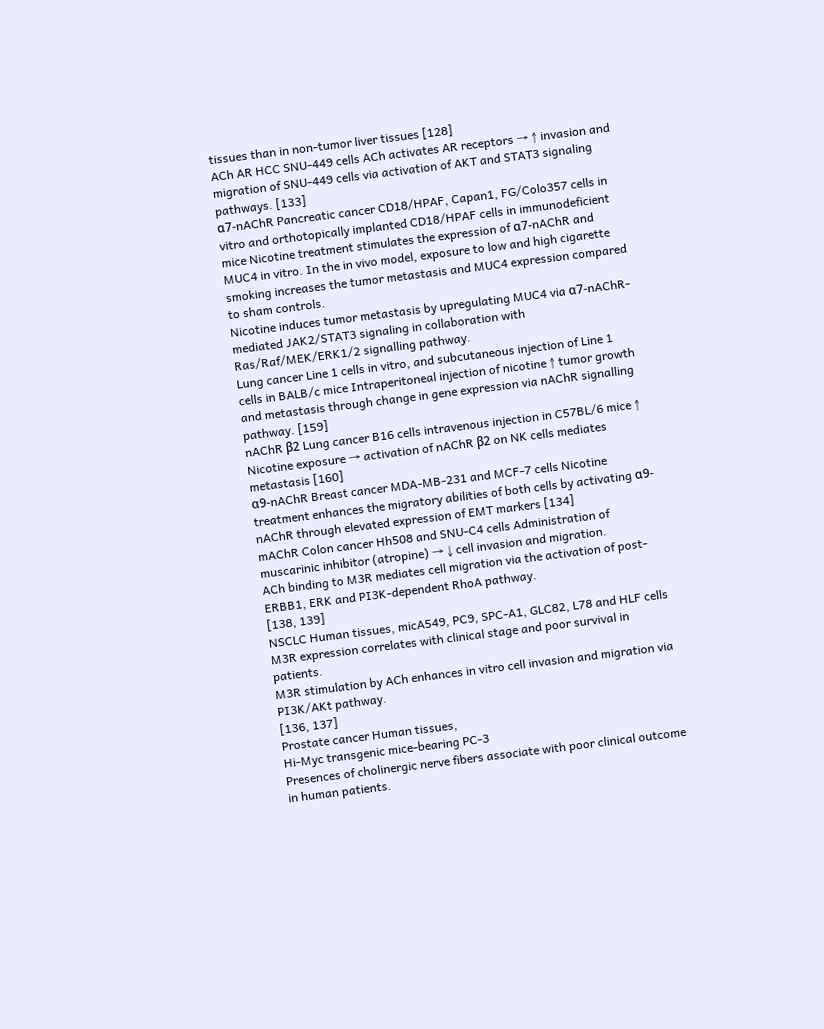tissues than in non-tumor liver tissues [128]
ACh AR HCC SNU-449 cells ACh activates AR receptors → ↑ invasion and migration of SNU-449 cells via activation of AKT and STAT3 signaling pathways. [133]
α7-nAChR Pancreatic cancer CD18/HPAF, Capan1, FG/Colo357 cells in vitro and orthotopically implanted CD18/HPAF cells in immunodeficient mice Nicotine treatment stimulates the expression of α7-nAChR and MUC4 in vitro. In the in vivo model, exposure to low and high cigarette smoking increases the tumor metastasis and MUC4 expression compared to sham controls.
Nicotine induces tumor metastasis by upregulating MUC4 via α7-nAChR-mediated JAK2/STAT3 signaling in collaboration with Ras/Raf/MEK/ERK1/2 signalling pathway.
Lung cancer Line 1 cells in vitro, and subcutaneous injection of Line 1 cells in BALB/c mice Intraperitoneal injection of nicotine ↑ tumor growth and metastasis through change in gene expression via nAChR signalling pathway. [159]
nAChR β2 Lung cancer B16 cells intravenous injection in C57BL/6 mice ↑ Nicotine exposure → activation of nAChR β2 on NK cells mediates metastasis [160]
α9-nAChR Breast cancer MDA-MB-231 and MCF-7 cells Nicotine treatment enhances the migratory abilities of both cells by activating α9-nAChR through elevated expression of EMT markers [134]
mAChR Colon cancer Hh508 and SNU-C4 cells Administration of muscarinic inhibitor (atropine) → ↓ cell invasion and migration.
ACh binding to M3R mediates cell migration via the activation of post-ERBB1, ERK and PI3K-dependent RhoA pathway.
[138, 139]
NSCLC Human tissues, micA549, PC9, SPC-A1, GLC82, L78 and HLF cells M3R expression correlates with clinical stage and poor survival in patients.
M3R stimulation by ACh enhances in vitro cell invasion and migration via PI3K/AKt pathway.
[136, 137]
Prostate cancer Human tissues,
Hi-Myc transgenic mice-bearing PC-3
Presences of cholinergic nerve fibers associate with poor clinical outcome in human patients.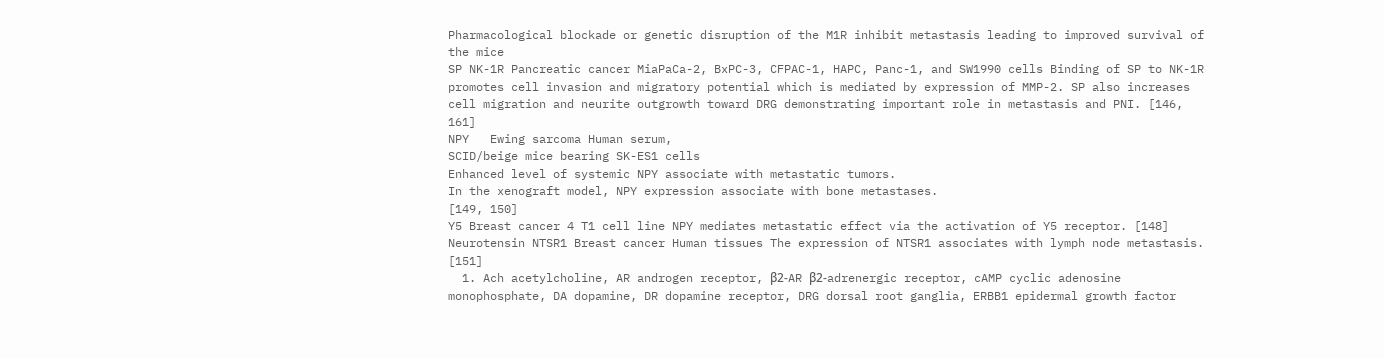Pharmacological blockade or genetic disruption of the M1R inhibit metastasis leading to improved survival of the mice
SP NK-1R Pancreatic cancer MiaPaCa-2, BxPC-3, CFPAC-1, HAPC, Panc-1, and SW1990 cells Binding of SP to NK-1R promotes cell invasion and migratory potential which is mediated by expression of MMP-2. SP also increases cell migration and neurite outgrowth toward DRG demonstrating important role in metastasis and PNI. [146, 161]
NPY   Ewing sarcoma Human serum,
SCID/beige mice bearing SK-ES1 cells
Enhanced level of systemic NPY associate with metastatic tumors.
In the xenograft model, NPY expression associate with bone metastases.
[149, 150]
Y5 Breast cancer 4 T1 cell line NPY mediates metastatic effect via the activation of Y5 receptor. [148]
Neurotensin NTSR1 Breast cancer Human tissues The expression of NTSR1 associates with lymph node metastasis. [151]
  1. Ach acetylcholine, AR androgen receptor, β2-AR β2-adrenergic receptor, cAMP cyclic adenosine monophosphate, DA dopamine, DR dopamine receptor, DRG dorsal root ganglia, ERBB1 epidermal growth factor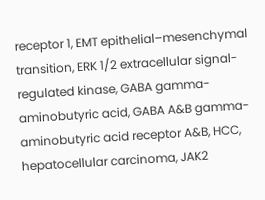receptor 1, EMT epithelial–mesenchymal transition, ERK 1/2 extracellular signal-regulated kinase, GABA gamma-aminobutyric acid, GABA A&B gamma-aminobutyric acid receptor A&B, HCC, hepatocellular carcinoma, JAK2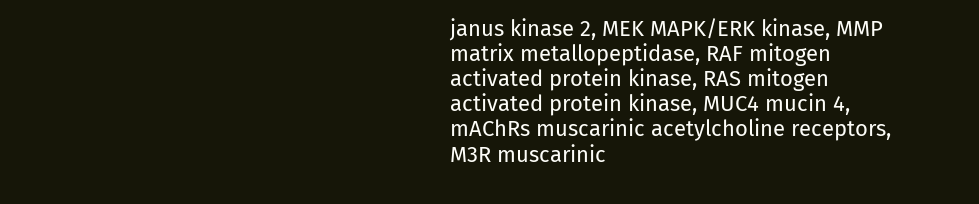janus kinase 2, MEK MAPK/ERK kinase, MMP matrix metallopeptidase, RAF mitogen activated protein kinase, RAS mitogen activated protein kinase, MUC4 mucin 4, mAChRs muscarinic acetylcholine receptors, M3R muscarinic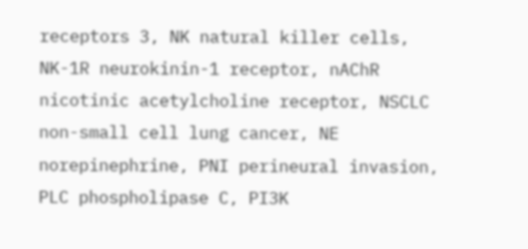receptors 3, NK natural killer cells, NK-1R neurokinin-1 receptor, nAChR nicotinic acetylcholine receptor, NSCLC non-small cell lung cancer, NE norepinephrine, PNI perineural invasion, PLC phospholipase C, PI3K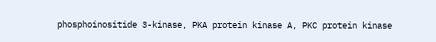phosphoinositide 3-kinase, PKA protein kinase A, PKC protein kinase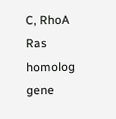C, RhoA Ras homolog gene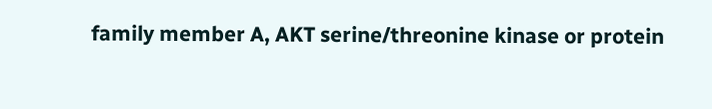family member A, AKT serine/threonine kinase or protein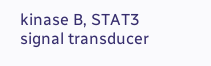kinase B, STAT3 signal transducer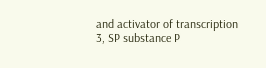and activator of transcription 3, SP substance P